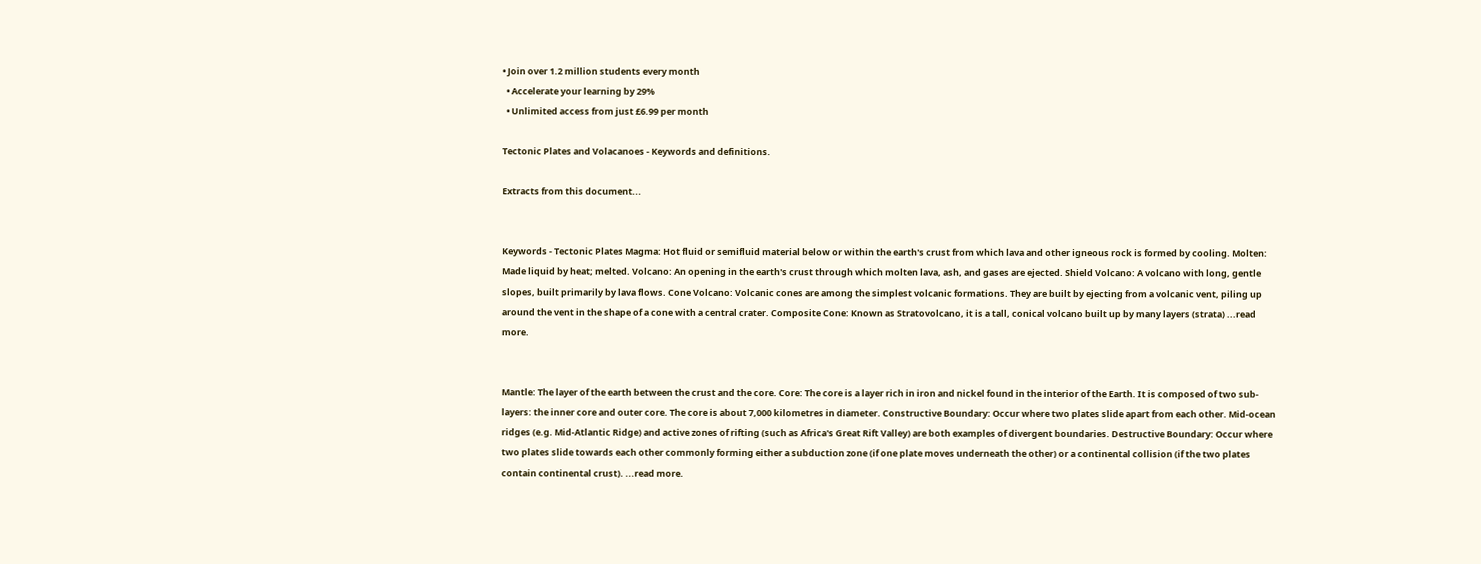• Join over 1.2 million students every month
  • Accelerate your learning by 29%
  • Unlimited access from just £6.99 per month

Tectonic Plates and Volacanoes - Keywords and definitions.

Extracts from this document...


Keywords - Tectonic Plates Magma: Hot fluid or semifluid material below or within the earth's crust from which lava and other igneous rock is formed by cooling. Molten: Made liquid by heat; melted. Volcano: An opening in the earth's crust through which molten lava, ash, and gases are ejected. Shield Volcano: A volcano with long, gentle slopes, built primarily by lava flows. Cone Volcano: Volcanic cones are among the simplest volcanic formations. They are built by ejecting from a volcanic vent, piling up around the vent in the shape of a cone with a central crater. Composite Cone: Known as Stratovolcano, it is a tall, conical volcano built up by many layers (strata) ...read more.


Mantle: The layer of the earth between the crust and the core. Core: The core is a layer rich in iron and nickel found in the interior of the Earth. It is composed of two sub-layers: the inner core and outer core. The core is about 7,000 kilometres in diameter. Constructive Boundary: Occur where two plates slide apart from each other. Mid-ocean ridges (e.g. Mid-Atlantic Ridge) and active zones of rifting (such as Africa's Great Rift Valley) are both examples of divergent boundaries. Destructive Boundary: Occur where two plates slide towards each other commonly forming either a subduction zone (if one plate moves underneath the other) or a continental collision (if the two plates contain continental crust). ...read more.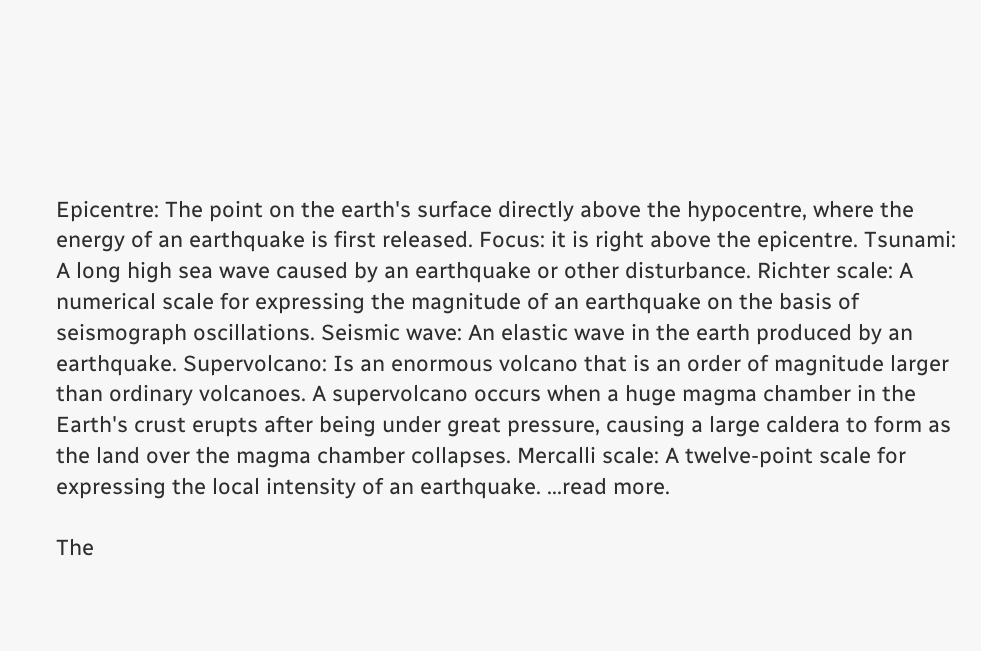Epicentre: The point on the earth's surface directly above the hypocentre, where the energy of an earthquake is first released. Focus: it is right above the epicentre. Tsunami: A long high sea wave caused by an earthquake or other disturbance. Richter scale: A numerical scale for expressing the magnitude of an earthquake on the basis of seismograph oscillations. Seismic wave: An elastic wave in the earth produced by an earthquake. Supervolcano: Is an enormous volcano that is an order of magnitude larger than ordinary volcanoes. A supervolcano occurs when a huge magma chamber in the Earth's crust erupts after being under great pressure, causing a large caldera to form as the land over the magma chamber collapses. Mercalli scale: A twelve-point scale for expressing the local intensity of an earthquake. ...read more.

The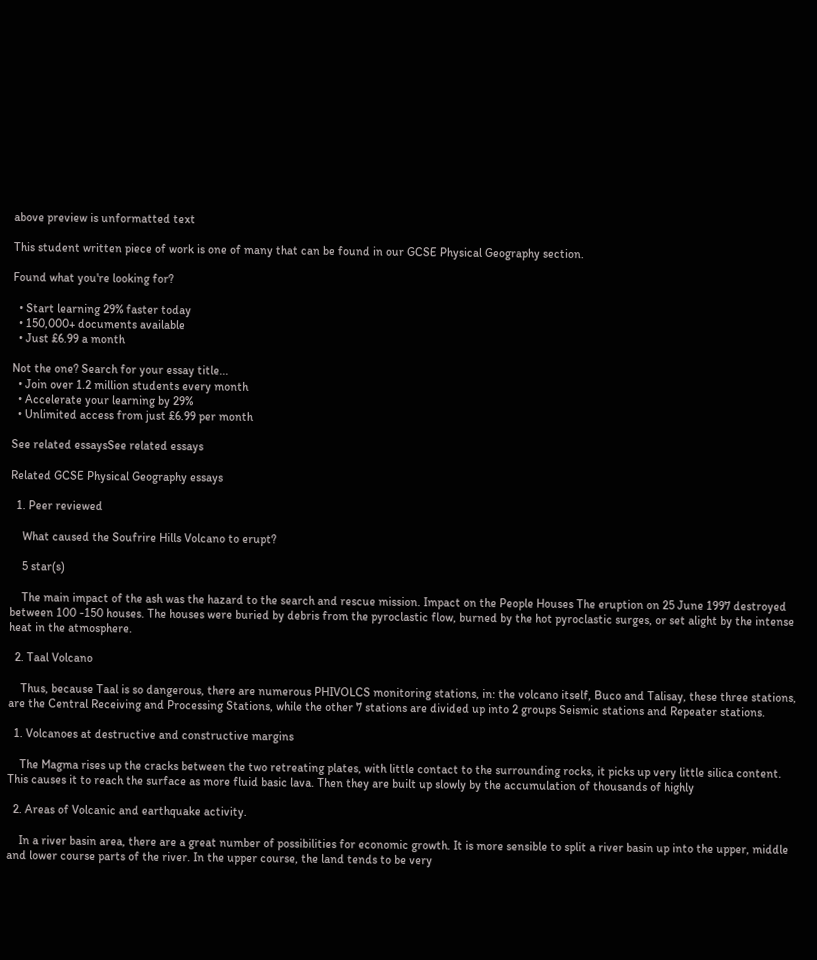above preview is unformatted text

This student written piece of work is one of many that can be found in our GCSE Physical Geography section.

Found what you're looking for?

  • Start learning 29% faster today
  • 150,000+ documents available
  • Just £6.99 a month

Not the one? Search for your essay title...
  • Join over 1.2 million students every month
  • Accelerate your learning by 29%
  • Unlimited access from just £6.99 per month

See related essaysSee related essays

Related GCSE Physical Geography essays

  1. Peer reviewed

    What caused the Soufrire Hills Volcano to erupt?

    5 star(s)

    The main impact of the ash was the hazard to the search and rescue mission. Impact on the People Houses The eruption on 25 June 1997 destroyed between 100 -150 houses. The houses were buried by debris from the pyroclastic flow, burned by the hot pyroclastic surges, or set alight by the intense heat in the atmosphere.

  2. Taal Volcano

    Thus, because Taal is so dangerous, there are numerous PHIVOLCS monitoring stations, in: the volcano itself, Buco and Talisay, these three stations, are the Central Receiving and Processing Stations, while the other 7 stations are divided up into 2 groups Seismic stations and Repeater stations.

  1. Volcanoes at destructive and constructive margins

    The Magma rises up the cracks between the two retreating plates, with little contact to the surrounding rocks, it picks up very little silica content. This causes it to reach the surface as more fluid basic lava. Then they are built up slowly by the accumulation of thousands of highly

  2. Areas of Volcanic and earthquake activity.

    In a river basin area, there are a great number of possibilities for economic growth. It is more sensible to split a river basin up into the upper, middle and lower course parts of the river. In the upper course, the land tends to be very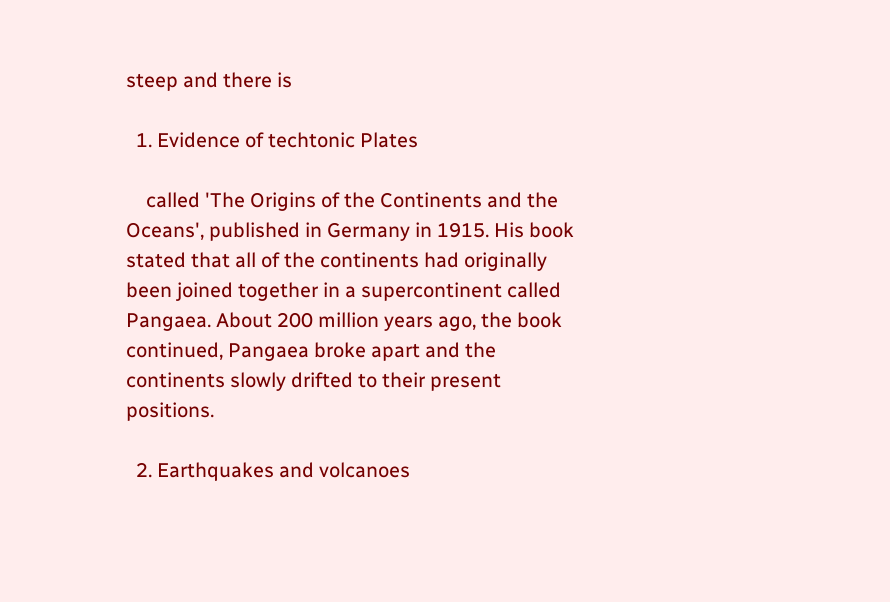steep and there is

  1. Evidence of techtonic Plates

    called 'The Origins of the Continents and the Oceans', published in Germany in 1915. His book stated that all of the continents had originally been joined together in a supercontinent called Pangaea. About 200 million years ago, the book continued, Pangaea broke apart and the continents slowly drifted to their present positions.

  2. Earthquakes and volcanoes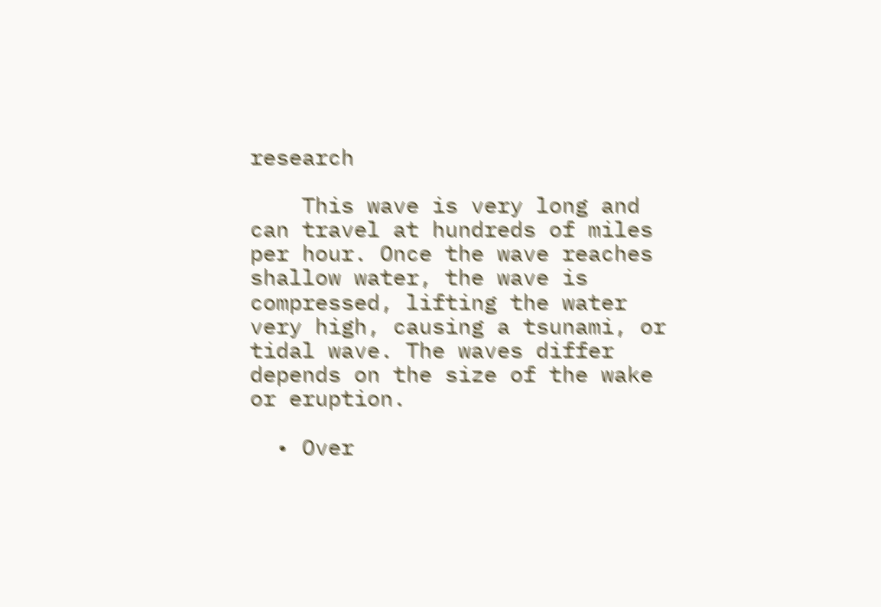research

    This wave is very long and can travel at hundreds of miles per hour. Once the wave reaches shallow water, the wave is compressed, lifting the water very high, causing a tsunami, or tidal wave. The waves differ depends on the size of the wake or eruption.

  • Over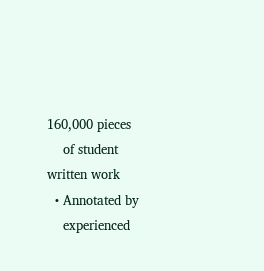160,000 pieces
    of student written work
  • Annotated by
    experienced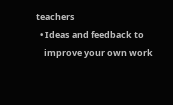teachers
  • Ideas and feedback to
    improve your own work